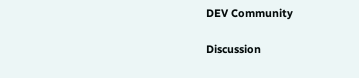DEV Community

Discussion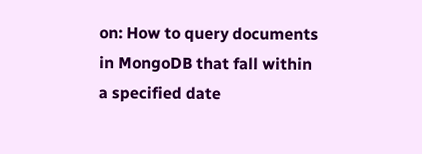on: How to query documents in MongoDB that fall within a specified date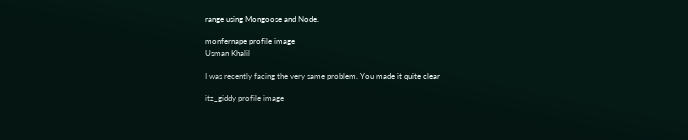range using Mongoose and Node.

monfernape profile image
Usman Khalil

I was recently facing the very same problem. You made it quite clear

itz_giddy profile image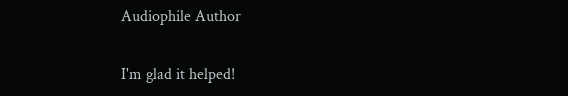Audiophile Author

I'm glad it helped!